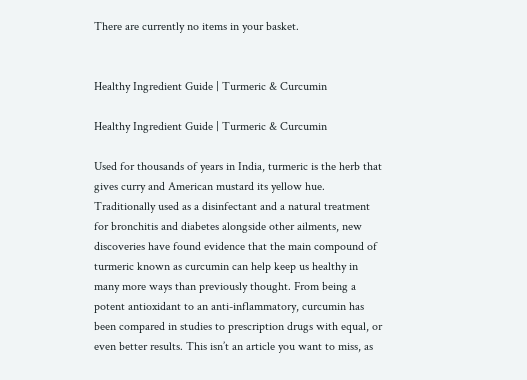There are currently no items in your basket.


Healthy Ingredient Guide | Turmeric & Curcumin

Healthy Ingredient Guide | Turmeric & Curcumin

Used for thousands of years in India, turmeric is the herb that gives curry and American mustard its yellow hue. Traditionally used as a disinfectant and a natural treatment for bronchitis and diabetes alongside other ailments, new discoveries have found evidence that the main compound of turmeric known as curcumin can help keep us healthy in many more ways than previously thought. From being a potent antioxidant to an anti-inflammatory, curcumin has been compared in studies to prescription drugs with equal, or even better results. This isn’t an article you want to miss, as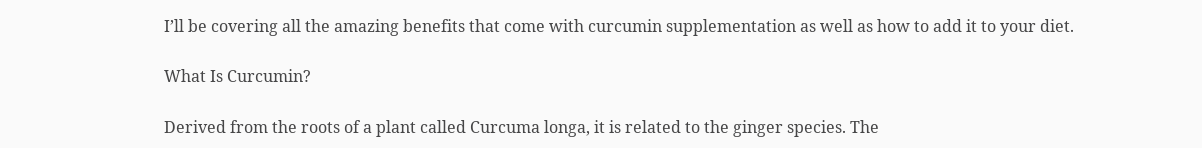I’ll be covering all the amazing benefits that come with curcumin supplementation as well as how to add it to your diet.

What Is Curcumin?

Derived from the roots of a plant called Curcuma longa, it is related to the ginger species. The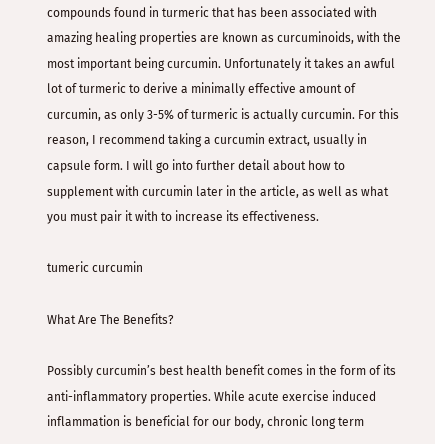compounds found in turmeric that has been associated with amazing healing properties are known as curcuminoids, with the most important being curcumin. Unfortunately it takes an awful lot of turmeric to derive a minimally effective amount of curcumin, as only 3-5% of turmeric is actually curcumin. For this reason, I recommend taking a curcumin extract, usually in capsule form. I will go into further detail about how to supplement with curcumin later in the article, as well as what you must pair it with to increase its effectiveness.

tumeric curcumin

What Are The Benefits?

Possibly curcumin’s best health benefit comes in the form of its anti-inflammatory properties. While acute exercise induced inflammation is beneficial for our body, chronic long term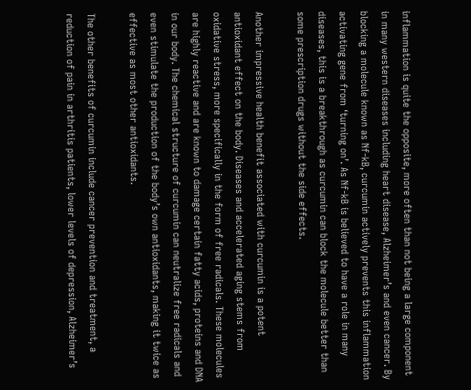inflammation is quite the opposite, more often than not being a large component in many western diseases including heart disease, Alzheimer’s and even cancer. By blocking a molecule known as Nf-kB, curcumin actively prevents this inflammation activating gene from ‘turning on’. As Nf-kB is believed to have a role in many diseases, this is a breakthrough as curcumin can block the molecule better than some prescription drugs without the side effects.

Another impressive health benefit associated with curcumin is a potent antioxidant effect on the body. Diseases and accelerated aging stems from oxidative stress, more specifically in the form of free radicals. These molecules are highly reactive and are known to damage certain fatty acids, proteins and DNA in our body. The chemical structure of curcumin can neutralize free radicals and even stimulate the production of the body’s own antioxidants, making it twice as effective as most other antioxidants.

The other benefits of curcumin include cancer prevention and treatment, a reduction of pain in arthritis patients, lower levels of depression, Alzheimer’s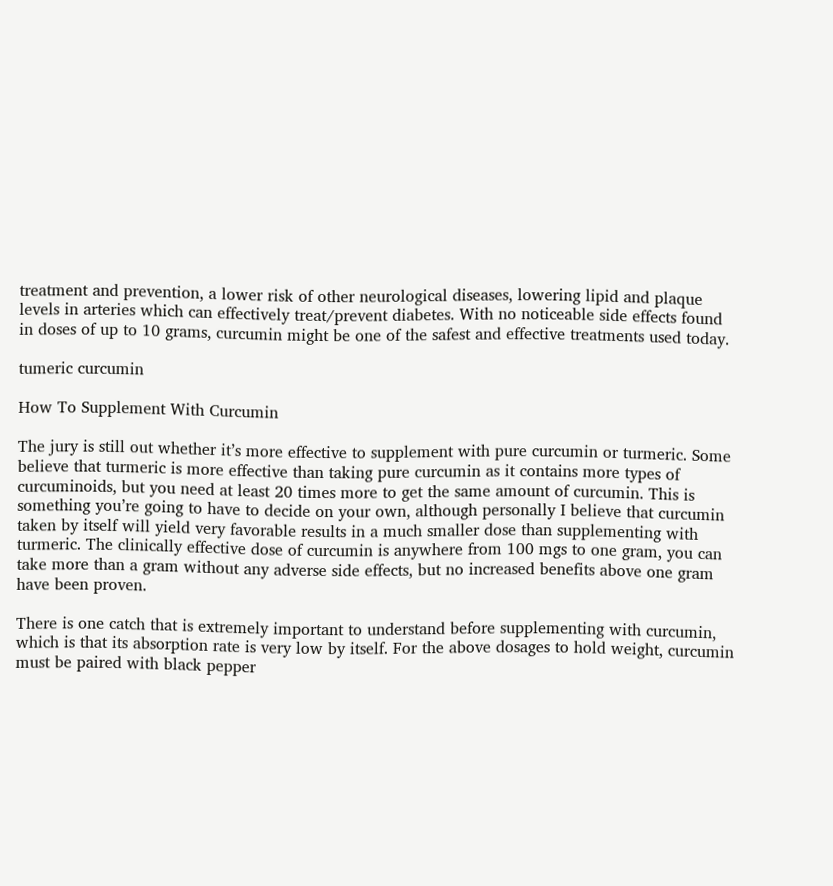treatment and prevention, a lower risk of other neurological diseases, lowering lipid and plaque levels in arteries which can effectively treat/prevent diabetes. With no noticeable side effects found in doses of up to 10 grams, curcumin might be one of the safest and effective treatments used today.

tumeric curcumin

How To Supplement With Curcumin

The jury is still out whether it’s more effective to supplement with pure curcumin or turmeric. Some believe that turmeric is more effective than taking pure curcumin as it contains more types of curcuminoids, but you need at least 20 times more to get the same amount of curcumin. This is something you’re going to have to decide on your own, although personally I believe that curcumin taken by itself will yield very favorable results in a much smaller dose than supplementing with turmeric. The clinically effective dose of curcumin is anywhere from 100 mgs to one gram, you can take more than a gram without any adverse side effects, but no increased benefits above one gram have been proven.

There is one catch that is extremely important to understand before supplementing with curcumin, which is that its absorption rate is very low by itself. For the above dosages to hold weight, curcumin must be paired with black pepper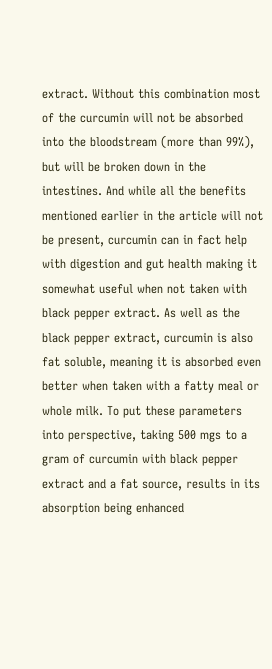extract. Without this combination most of the curcumin will not be absorbed into the bloodstream (more than 99%), but will be broken down in the intestines. And while all the benefits mentioned earlier in the article will not be present, curcumin can in fact help with digestion and gut health making it somewhat useful when not taken with black pepper extract. As well as the black pepper extract, curcumin is also fat soluble, meaning it is absorbed even better when taken with a fatty meal or whole milk. To put these parameters into perspective, taking 500 mgs to a gram of curcumin with black pepper extract and a fat source, results in its absorption being enhanced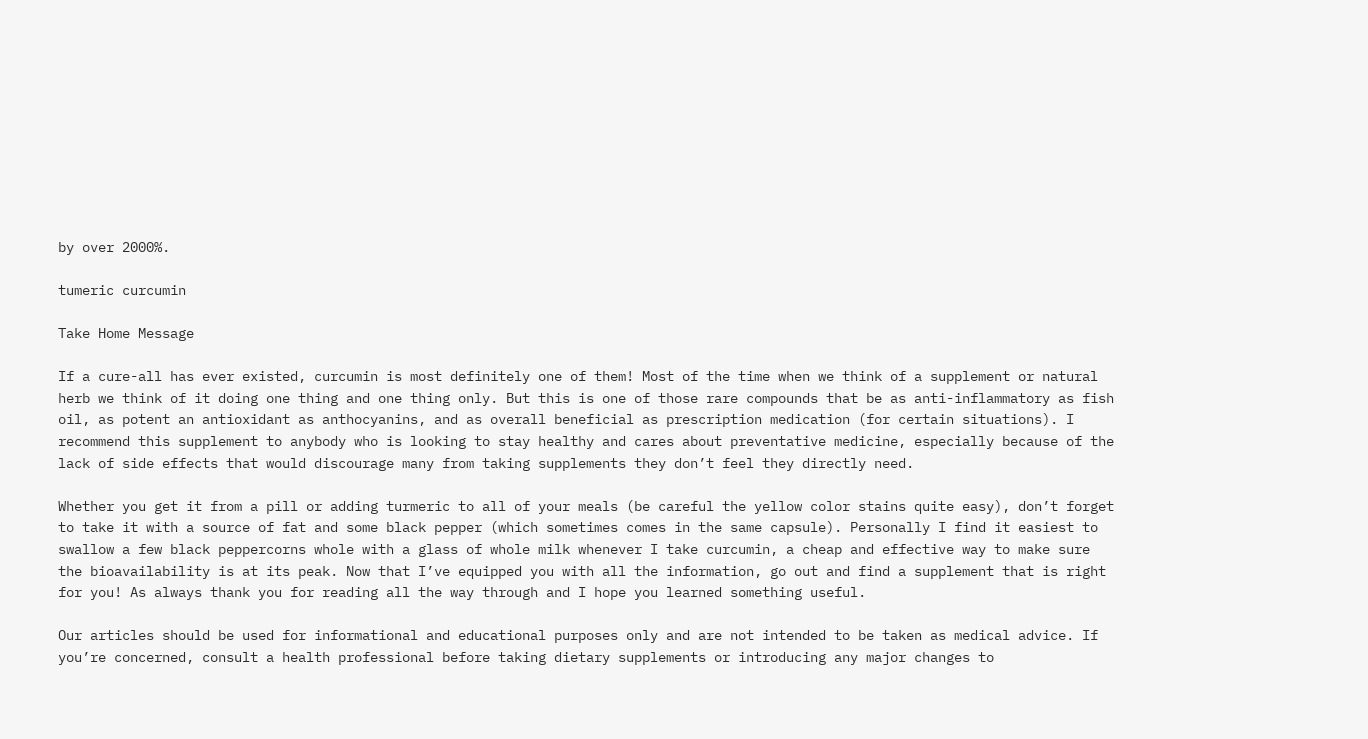by over 2000%.

tumeric curcumin

Take Home Message

If a cure-all has ever existed, curcumin is most definitely one of them! Most of the time when we think of a supplement or natural herb we think of it doing one thing and one thing only. But this is one of those rare compounds that be as anti-inflammatory as fish oil, as potent an antioxidant as anthocyanins, and as overall beneficial as prescription medication (for certain situations). I recommend this supplement to anybody who is looking to stay healthy and cares about preventative medicine, especially because of the lack of side effects that would discourage many from taking supplements they don’t feel they directly need.

Whether you get it from a pill or adding turmeric to all of your meals (be careful the yellow color stains quite easy), don’t forget to take it with a source of fat and some black pepper (which sometimes comes in the same capsule). Personally I find it easiest to swallow a few black peppercorns whole with a glass of whole milk whenever I take curcumin, a cheap and effective way to make sure the bioavailability is at its peak. Now that I’ve equipped you with all the information, go out and find a supplement that is right for you! As always thank you for reading all the way through and I hope you learned something useful.

Our articles should be used for informational and educational purposes only and are not intended to be taken as medical advice. If you’re concerned, consult a health professional before taking dietary supplements or introducing any major changes to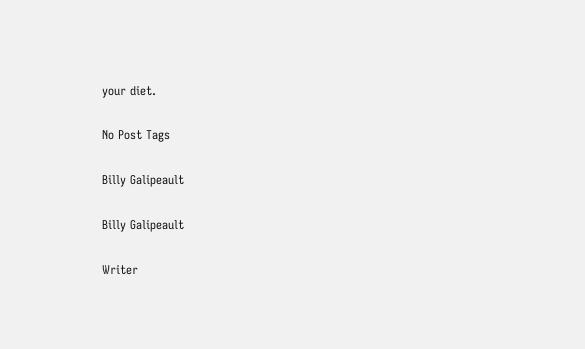your diet.

No Post Tags

Billy Galipeault

Billy Galipeault

Writer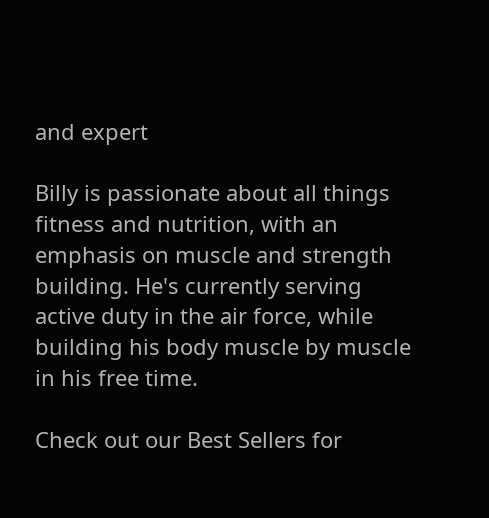and expert

Billy is passionate about all things fitness and nutrition, with an emphasis on muscle and strength building. He's currently serving active duty in the air force, while building his body muscle by muscle in his free time.

Check out our Best Sellers for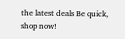the latest deals Be quick, shop now!